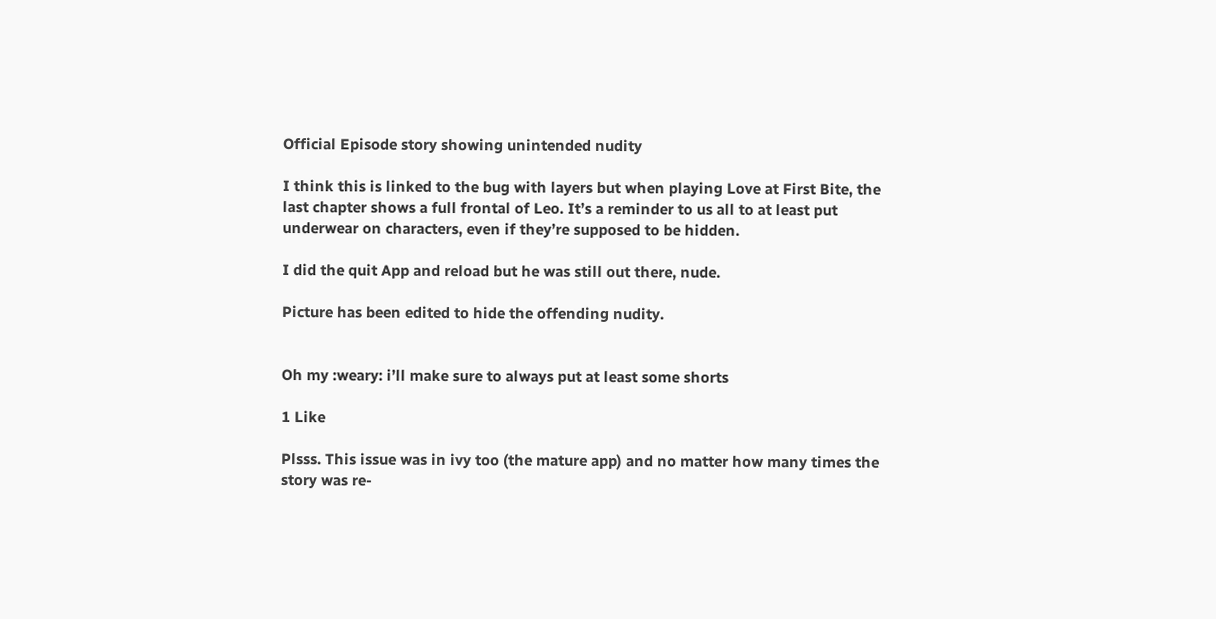Official Episode story showing unintended nudity

I think this is linked to the bug with layers but when playing Love at First Bite, the last chapter shows a full frontal of Leo. It’s a reminder to us all to at least put underwear on characters, even if they’re supposed to be hidden.

I did the quit App and reload but he was still out there, nude.

Picture has been edited to hide the offending nudity.


Oh my :weary: i’ll make sure to always put at least some shorts

1 Like

Plsss. This issue was in ivy too (the mature app) and no matter how many times the story was re-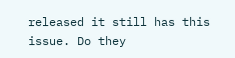released it still has this issue. Do they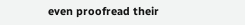even proofread their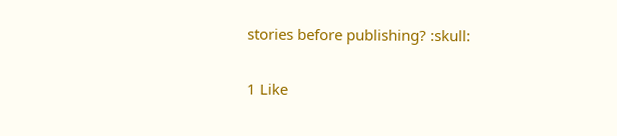stories before publishing? :skull:

1 Like